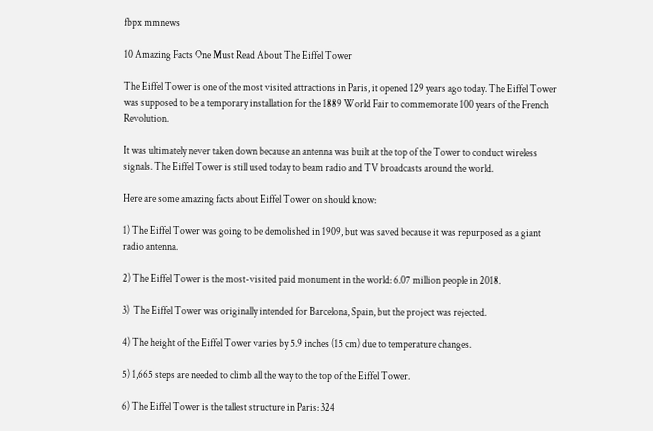fbpx mmnews

10 Amazing Facts One Must Read About The Eiffel Tower

The Eiffel Tower is one of the most visited attractions in Paris, it opened 129 years ago today. The Eiffel Tower was supposed to be a temporary installation for the 1889 World Fair to commemorate 100 years of the French Revolution.

It was ultimately never taken down because an antenna was built at the top of the Tower to conduct wireless signals. The Eiffel Tower is still used today to beam radio and TV broadcasts around the world.

Here are some amazing facts about Eiffel Tower on should know:

1) The Eiffel Tower was going to be demolished in 1909, but was saved because it was repurposed as a giant radio antenna.

2) The Eiffel Tower is the most-visited paid monument in the world: 6.07 million people in 2018.

3)  The Eiffel Tower was originally intended for Barcelona, Spain, but the project was rejected.

4) The height of the Eiffel Tower varies by 5.9 inches (15 cm) due to temperature changes.

5) 1,665 steps are needed to climb all the way to the top of the Eiffel Tower.

6) The Eiffel Tower is the tallest structure in Paris: 324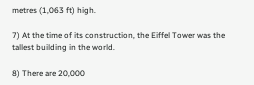metres (1,063 ft) high.

7) At the time of its construction, the Eiffel Tower was the tallest building in the world.

8) There are 20,000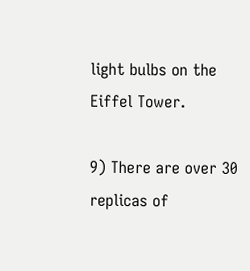light bulbs on the Eiffel Tower.

9) There are over 30 replicas of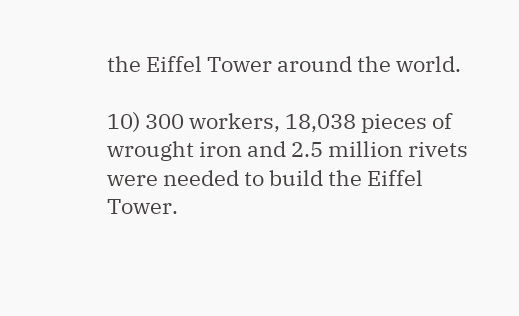the Eiffel Tower around the world.

10) 300 workers, 18,038 pieces of wrought iron and 2.5 million rivets were needed to build the Eiffel Tower.